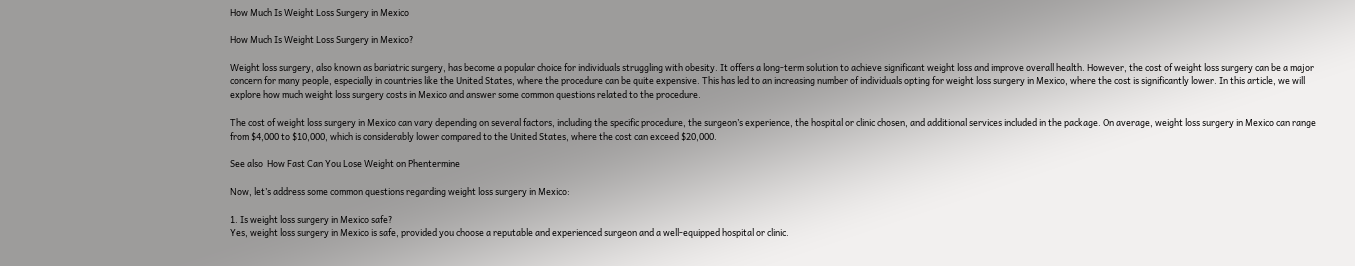How Much Is Weight Loss Surgery in Mexico

How Much Is Weight Loss Surgery in Mexico?

Weight loss surgery, also known as bariatric surgery, has become a popular choice for individuals struggling with obesity. It offers a long-term solution to achieve significant weight loss and improve overall health. However, the cost of weight loss surgery can be a major concern for many people, especially in countries like the United States, where the procedure can be quite expensive. This has led to an increasing number of individuals opting for weight loss surgery in Mexico, where the cost is significantly lower. In this article, we will explore how much weight loss surgery costs in Mexico and answer some common questions related to the procedure.

The cost of weight loss surgery in Mexico can vary depending on several factors, including the specific procedure, the surgeon’s experience, the hospital or clinic chosen, and additional services included in the package. On average, weight loss surgery in Mexico can range from $4,000 to $10,000, which is considerably lower compared to the United States, where the cost can exceed $20,000.

See also  How Fast Can You Lose Weight on Phentermine

Now, let’s address some common questions regarding weight loss surgery in Mexico:

1. Is weight loss surgery in Mexico safe?
Yes, weight loss surgery in Mexico is safe, provided you choose a reputable and experienced surgeon and a well-equipped hospital or clinic.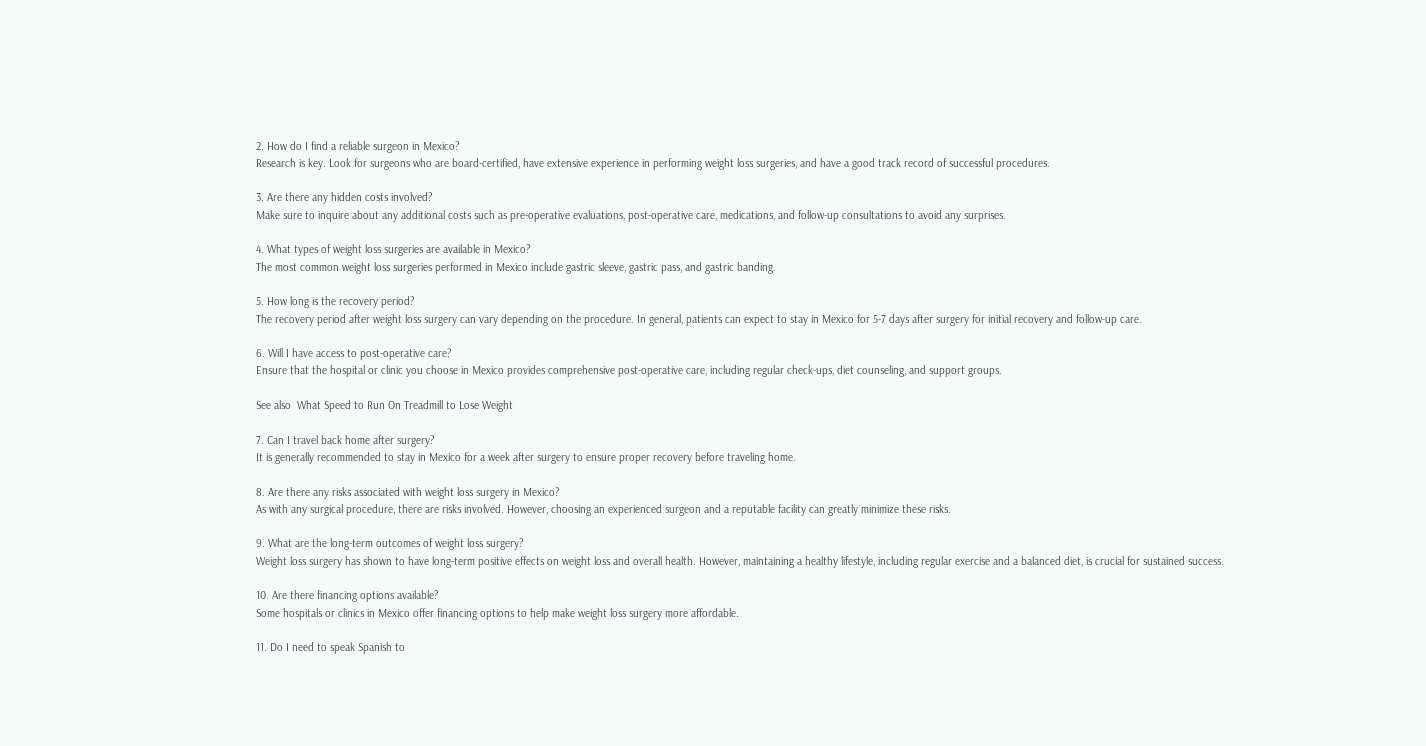2. How do I find a reliable surgeon in Mexico?
Research is key. Look for surgeons who are board-certified, have extensive experience in performing weight loss surgeries, and have a good track record of successful procedures.

3. Are there any hidden costs involved?
Make sure to inquire about any additional costs such as pre-operative evaluations, post-operative care, medications, and follow-up consultations to avoid any surprises.

4. What types of weight loss surgeries are available in Mexico?
The most common weight loss surgeries performed in Mexico include gastric sleeve, gastric pass, and gastric banding.

5. How long is the recovery period?
The recovery period after weight loss surgery can vary depending on the procedure. In general, patients can expect to stay in Mexico for 5-7 days after surgery for initial recovery and follow-up care.

6. Will I have access to post-operative care?
Ensure that the hospital or clinic you choose in Mexico provides comprehensive post-operative care, including regular check-ups, diet counseling, and support groups.

See also  What Speed to Run On Treadmill to Lose Weight

7. Can I travel back home after surgery?
It is generally recommended to stay in Mexico for a week after surgery to ensure proper recovery before traveling home.

8. Are there any risks associated with weight loss surgery in Mexico?
As with any surgical procedure, there are risks involved. However, choosing an experienced surgeon and a reputable facility can greatly minimize these risks.

9. What are the long-term outcomes of weight loss surgery?
Weight loss surgery has shown to have long-term positive effects on weight loss and overall health. However, maintaining a healthy lifestyle, including regular exercise and a balanced diet, is crucial for sustained success.

10. Are there financing options available?
Some hospitals or clinics in Mexico offer financing options to help make weight loss surgery more affordable.

11. Do I need to speak Spanish to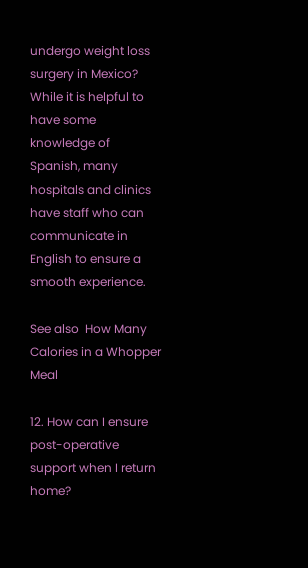undergo weight loss surgery in Mexico?
While it is helpful to have some knowledge of Spanish, many hospitals and clinics have staff who can communicate in English to ensure a smooth experience.

See also  How Many Calories in a Whopper Meal

12. How can I ensure post-operative support when I return home?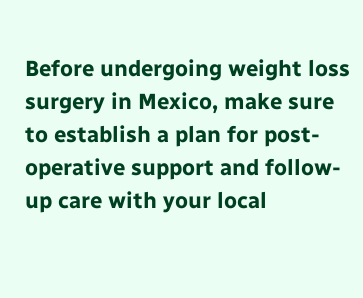Before undergoing weight loss surgery in Mexico, make sure to establish a plan for post-operative support and follow-up care with your local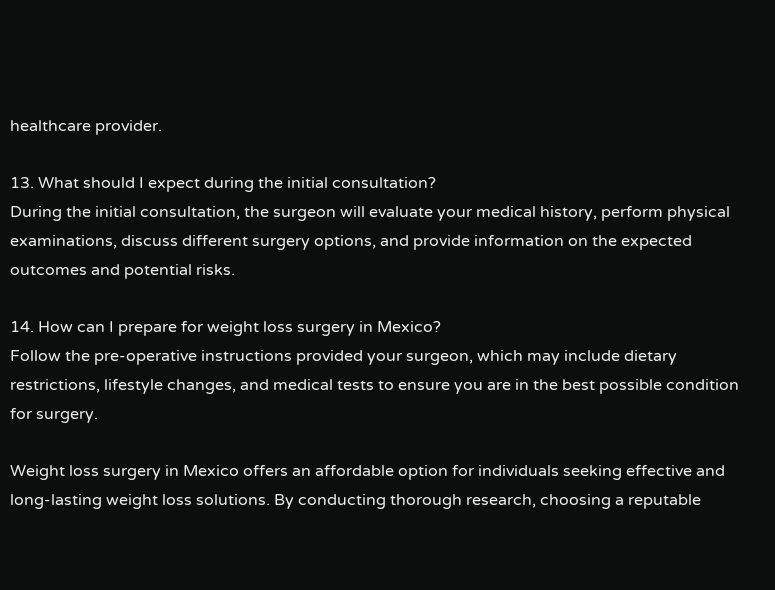healthcare provider.

13. What should I expect during the initial consultation?
During the initial consultation, the surgeon will evaluate your medical history, perform physical examinations, discuss different surgery options, and provide information on the expected outcomes and potential risks.

14. How can I prepare for weight loss surgery in Mexico?
Follow the pre-operative instructions provided your surgeon, which may include dietary restrictions, lifestyle changes, and medical tests to ensure you are in the best possible condition for surgery.

Weight loss surgery in Mexico offers an affordable option for individuals seeking effective and long-lasting weight loss solutions. By conducting thorough research, choosing a reputable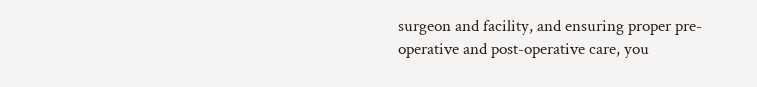surgeon and facility, and ensuring proper pre-operative and post-operative care, you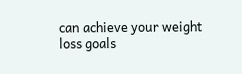can achieve your weight loss goals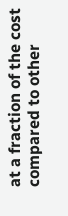at a fraction of the cost compared to other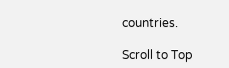countries.

Scroll to Top